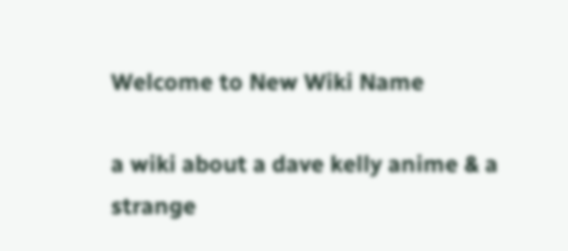Welcome to New Wiki Name

a wiki about a dave kelly anime & a strange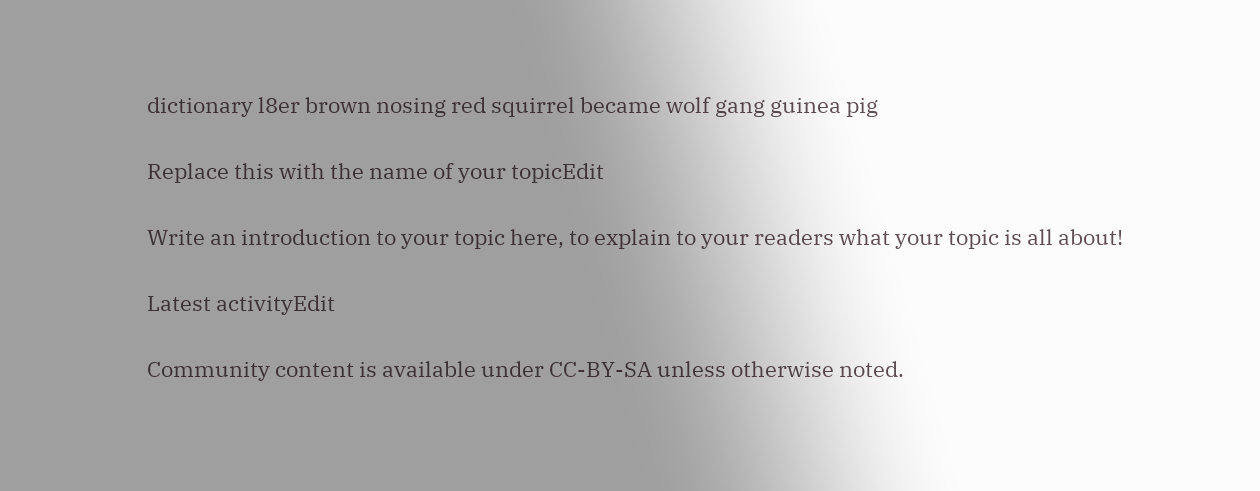dictionary l8er brown nosing red squirrel became wolf gang guinea pig

Replace this with the name of your topicEdit

Write an introduction to your topic here, to explain to your readers what your topic is all about!

Latest activityEdit

Community content is available under CC-BY-SA unless otherwise noted.